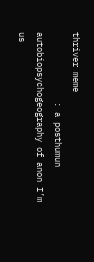thriver meme
              : a posthumun autobiopsychogeography of anon I’m us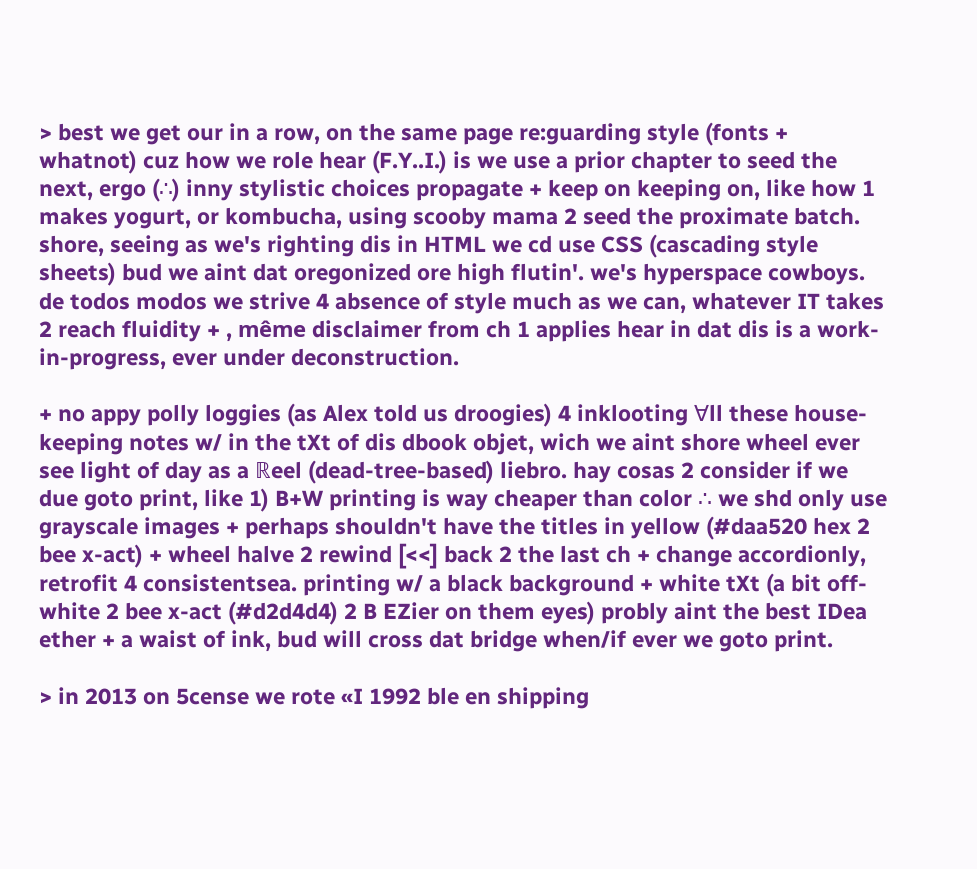> best we get our in a row, on the same page re:guarding style (fonts + whatnot) cuz how we role hear (F.Y..I.) is we use a prior chapter to seed the next, ergo (∴) inny stylistic choices propagate + keep on keeping on, like how 1 makes yogurt, or kombucha, using scooby mama 2 seed the proximate batch. shore, seeing as we's righting dis in HTML we cd use CSS (cascading style sheets) bud we aint dat oregonized ore high flutin'. we's hyperspace cowboys. de todos modos we strive 4 absence of style much as we can, whatever IT takes 2 reach fluidity + , même disclaimer from ch 1 applies hear in dat dis is a work-in-progress, ever under deconstruction.

+ no appy polly loggies (as Alex told us droogies) 4 inklooting ∀ll these house-keeping notes w/ in the tXt of dis dbook objet, wich we aint shore wheel ever see light of day as a ℝeel (dead-tree-based) liebro. hay cosas 2 consider if we due goto print, like 1) B+W printing is way cheaper than color ∴ we shd only use grayscale images + perhaps shouldn't have the titles in yellow (#daa520 hex 2 bee x-act) + wheel halve 2 rewind [<<] back 2 the last ch + change accordionly, retrofit 4 consistentsea. printing w/ a black background + white tXt (a bit off-white 2 bee x-act (#d2d4d4) 2 B EZier on them eyes) probly aint the best IDea ether + a waist of ink, bud will cross dat bridge when/if ever we goto print.

> in 2013 on 5cense we rote «I 1992 ble en shipping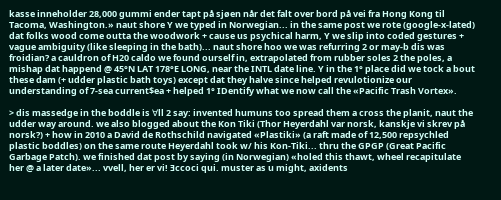kasse inneholder 28,000 gummi ender tapt på sjøen når det falt over bord på vei fra Hong Kong til Tacoma, Washington.» naut shore Y we typed in Norwegian... in the same post we rote (google-x-lated) dat folks wood come outta the woodwork + cause us psychical harm, Y we slip into coded gestures + vague ambiguity (like sleeping in the bath)... naut shore hoo we was refurring 2 or may-b dis was froidian? a cauldron of H20 caldo we found ourself in, extrapolated from rubber soles 2 the poles, a mishap dat happend @ 45°N LAT 178°E LONG, near the INTL date line. Y in the 1° place did we tock a bout these dam (+ udder plastic bath toys) except dat they halve since helped revulotionize our understanding of 7-sea current$ea + helped 1° IDentify what we now call the «Pacific Trash Vortex».

> dis massedge in the boddle is ∀ll 2 say: invented humuns too spread them a cross the planit, naut the udder way around. we also blogged about the Kon Tiki (Thor Heyerdahl var norsk, kanskje vi skrev på norsk?) + how in 2010 a David de Rothschild navigated «Plastiki» (a raft made of 12,500 repsychled plastic boddles) on the same route Heyerdahl took w/ his Kon-Tiki... thru the GPGP (Great Pacific Garbage Patch). we finished dat post by saying (in Norwegian) «holed this thawt, wheel recapitulate her @ a later date»... vvell, her er vi! Ǝccoci qui. muster as u might, axidents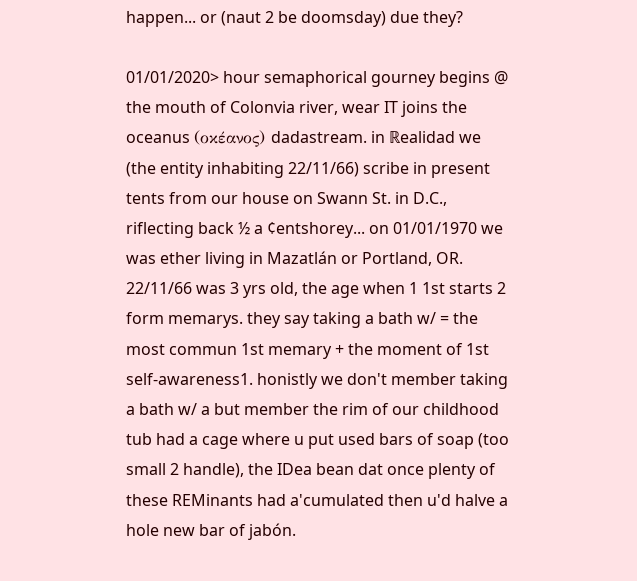happen... or (naut 2 be doomsday) due they?

01/01/2020> hour semaphorical gourney begins @ the mouth of Colonvia river, wear IT joins the oceanus (οκέανος) dadastream. in ℝealidad we (the entity inhabiting 22/11/66) scribe in present tents from our house on Swann St. in D.C., riflecting back ½ a ¢entshorey... on 01/01/1970 we was ether living in Mazatlán or Portland, OR. 22/11/66 was 3 yrs old, the age when 1 1st starts 2 form memarys. they say taking a bath w/ = the most commun 1st memary + the moment of 1st self-awareness1. honistly we don't member taking a bath w/ a but member the rim of our childhood tub had a cage where u put used bars of soap (too small 2 handle), the IDea bean dat once plenty of these REMinants had a'cumulated then u'd halve a hole new bar of jabón.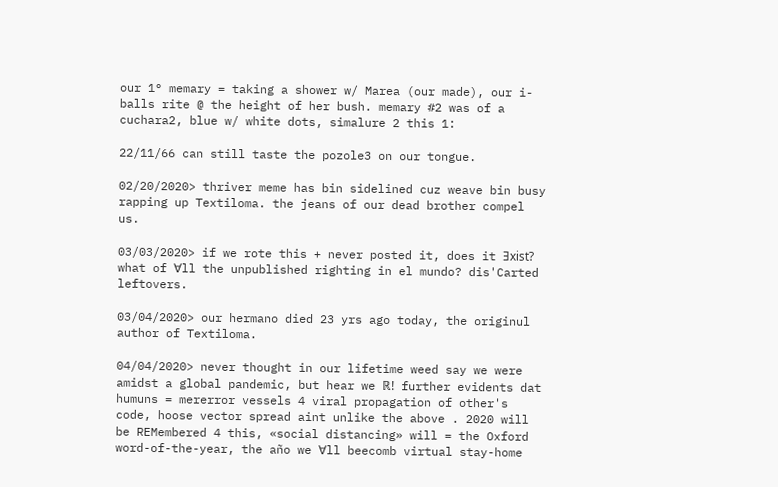our 1° memary = taking a shower w/ Marea (our made), our i-balls rite @ the height of her bush. memary #2 was of a cuchara2, blue w/ white dots, simalure 2 this 1:

22/11/66 can still taste the pozole3 on our tongue.

02/20/2020> thriver meme has bin sidelined cuz weave bin busy rapping up Textiloma. the jeans of our dead brother compel us.

03/03/2020> if we rote this + never posted it, does it Ǝxist? what of ∀ll the unpublished righting in el mundo? dis'Carted leftovers.

03/04/2020> our hermano died 23 yrs ago today, the originul author of Textiloma.

04/04/2020> never thought in our lifetime weed say we were amidst a global pandemic, but hear we ℝ! further evidents dat humuns = mererror vessels 4 viral propagation of other's code, hoose vector spread aint unlike the above . 2020 will be REMembered 4 this, «social distancing» will = the Oxford word-of-the-year, the año we ∀ll beecomb virtual stay-home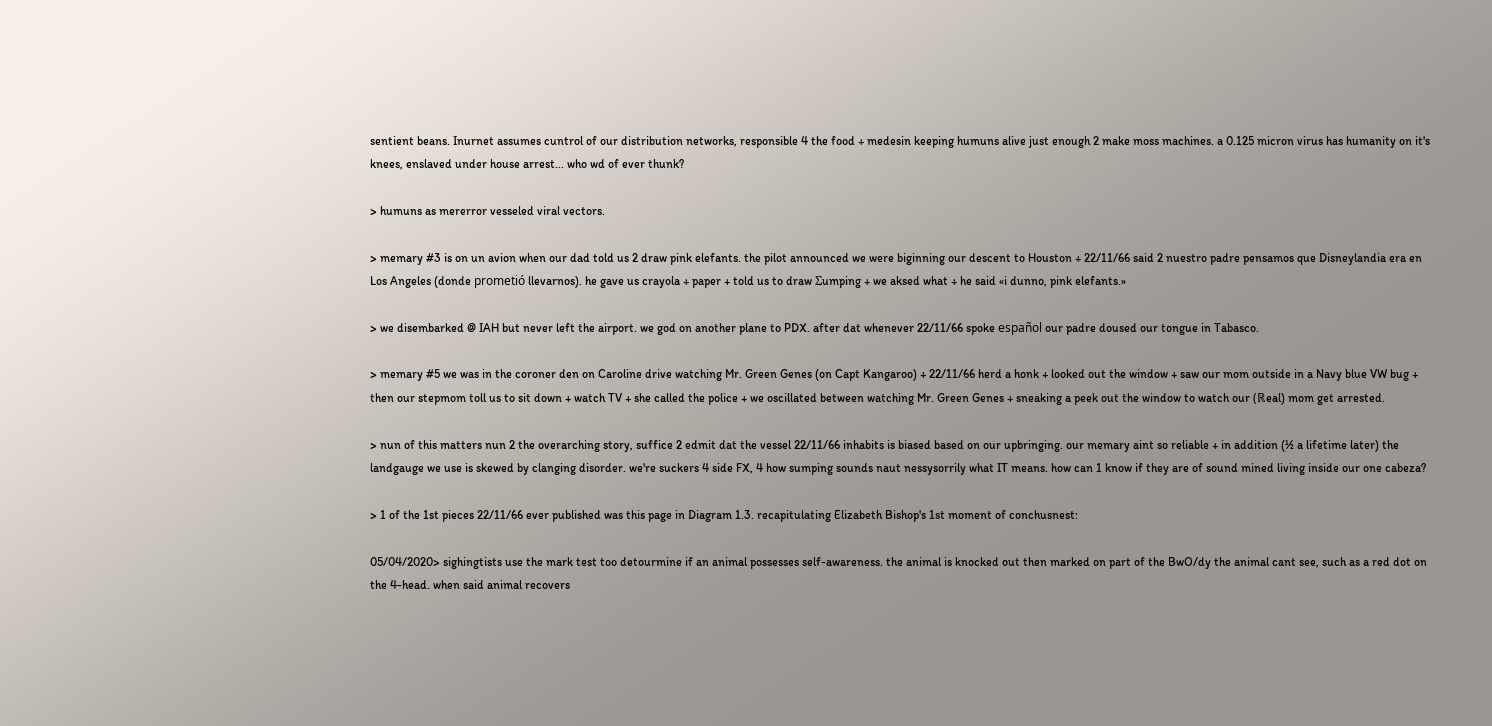sentient beans. Inurnet assumes cuntrol of our distribution networks, responsible 4 the food + medesin keeping humuns alive just enough 2 make moss machines. a 0.125 micron virus has humanity on it's knees, enslaved under house arrest... who wd of ever thunk?

> humuns as mererror vesseled viral vectors.

> memary #3 is on un avion when our dad told us 2 draw pink elefants. the pilot announced we were biginning our descent to Houston + 22/11/66 said 2 nuestro padre pensamos que Disneylandia era en Los Angeles (donde prometió llevarnos). he gave us crayola + paper + told us to draw Σumping + we aksed what + he said «i dunno, pink elefants.»

> we disembarked @ IAH but never left the airport. we god on another plane to PDX. after dat whenever 22/11/66 spoke español our padre doused our tongue in Tabasco.

> memary #5 we was in the coroner den on Caroline drive watching Mr. Green Genes (on Capt Kangaroo) + 22/11/66 herd a honk + looked out the window + saw our mom outside in a Navy blue VW bug + then our stepmom toll us to sit down + watch TV + she called the police + we oscillated between watching Mr. Green Genes + sneaking a peek out the window to watch our (ℝeal) mom get arrested.

> nun of this matters nun 2 the overarching story, suffice 2 edmit dat the vessel 22/11/66 inhabits is biased based on our upbringing. our memary aint so reliable + in addition (½ a lifetime later) the landgauge we use is skewed by clanging disorder. we're suckers 4 side FX, 4 how sumping sounds naut nessysorrily what IT means. how can 1 know if they are of sound mined living inside our one cabeza?

> 1 of the 1st pieces 22/11/66 ever published was this page in Diagram 1.3. recapitulating Elizabeth Bishop's 1st moment of conchusnest:

05/04/2020> sighingtists use the mark test too detourmine if an animal possesses self-awareness. the animal is knocked out then marked on part of the BwO/dy the animal cant see, such as a red dot on the 4-head. when said animal recovers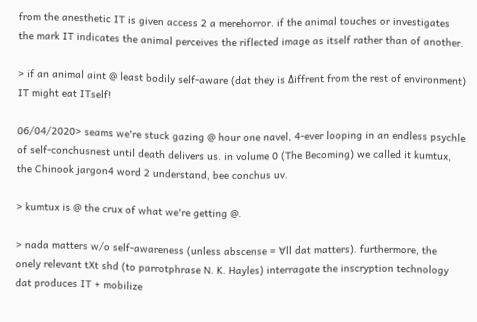from the anesthetic IT is given access 2 a merehorror. if the animal touches or investigates the mark IT indicates the animal perceives the riflected image as itself rather than of another.

> if an animal aint @ least bodily self-aware (dat they is Δiffrent from the rest of environment) IT might eat ITself!

06/04/2020> seams we're stuck gazing @ hour one navel, 4-ever looping in an endless psychle of self-conchusnest until death delivers us. in volume 0 (The Becoming) we called it kumtux, the Chinook jargon4 word 2 understand, bee conchus uv.

> kumtux is @ the crux of what we're getting @.

> nada matters w/o self-awareness (unless abscense = ∀ll dat matters). furthermore, the onely relevant tXt shd (to parrotphrase N. K. Hayles) interragate the inscryption technology dat produces IT + mobilize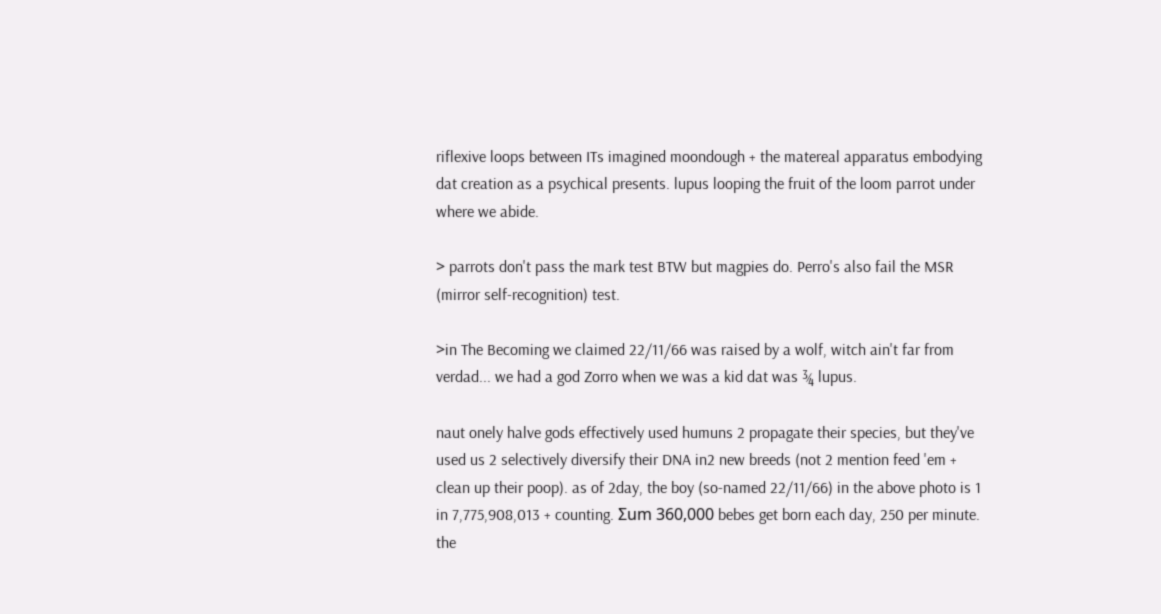riflexive loops between ITs imagined moondough + the matereal apparatus embodying dat creation as a psychical presents. lupus looping the fruit of the loom parrot under where we abide.

> parrots don't pass the mark test BTW but magpies do. Perro's also fail the MSR (mirror self-recognition) test.

>in The Becoming we claimed 22/11/66 was raised by a wolf, witch ain't far from verdad... we had a god Zorro when we was a kid dat was ¾ lupus.

naut onely halve gods effectively used humuns 2 propagate their species, but they've used us 2 selectively diversify their DNA in2 new breeds (not 2 mention feed 'em + clean up their poop). as of 2day, the boy (so-named 22/11/66) in the above photo is 1 in 7,775,908,013 + counting. Σum 360,000 bebes get born each day, 250 per minute. the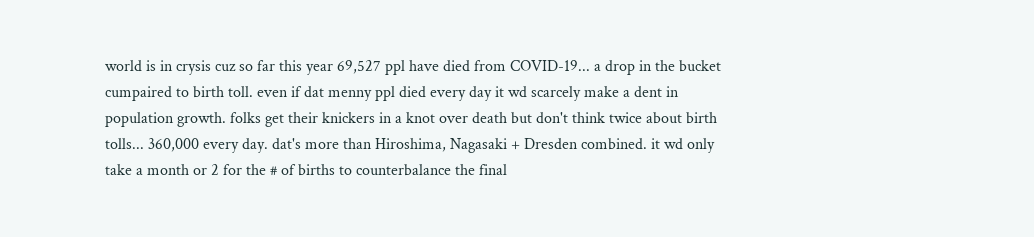world is in crysis cuz so far this year 69,527 ppl have died from COVID-19... a drop in the bucket cumpaired to birth toll. even if dat menny ppl died every day it wd scarcely make a dent in population growth. folks get their knickers in a knot over death but don't think twice about birth tolls... 360,000 every day. dat's more than Hiroshima, Nagasaki + Dresden combined. it wd only take a month or 2 for the # of births to counterbalance the final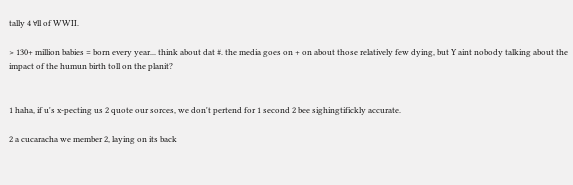tally 4 ∀ll of WWII.

> 130+ million babies = born every year... think about dat #. the media goes on + on about those relatively few dying, but Y aint nobody talking about the impact of the humun birth toll on the planit?


1 haha, if u's x-pecting us 2 quote our sorces, we don't pertend for 1 second 2 bee sighingtifickly accurate.

2 a cucaracha we member 2, laying on its back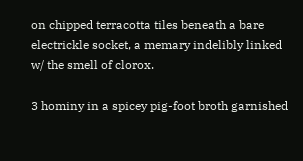on chipped terracotta tiles beneath a bare electrickle socket, a memary indelibly linked w/ the smell of clorox.

3 hominy in a spicey pig-foot broth garnished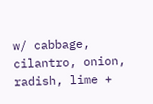w/ cabbage, cilantro, onion, radish, lime +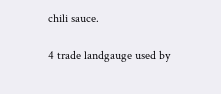chili sauce.

4 trade landgauge used by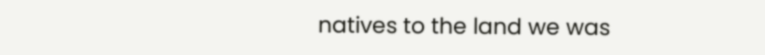natives to the land we was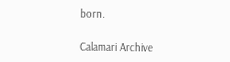born.

Calamari Archive